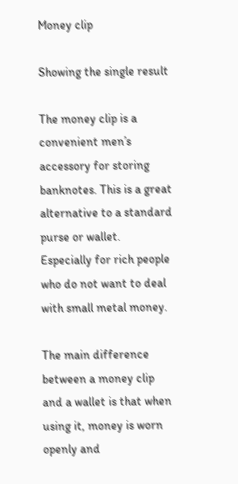Money clip

Showing the single result

The money clip is a convenient men’s accessory for storing banknotes. This is a great alternative to a standard purse or wallet. Especially for rich people who do not want to deal with small metal money.

The main difference between a money clip and a wallet is that when using it, money is worn openly and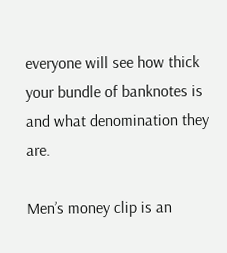everyone will see how thick your bundle of banknotes is and what denomination they are.

Men’s money clip is an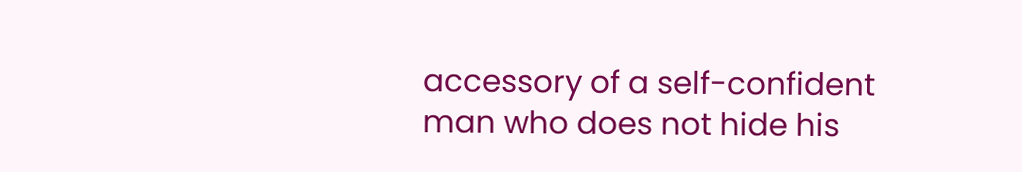accessory of a self-confident man who does not hide his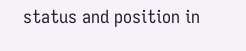status and position in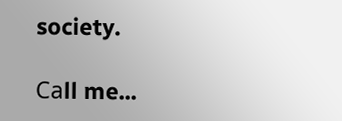society.

Саll me...